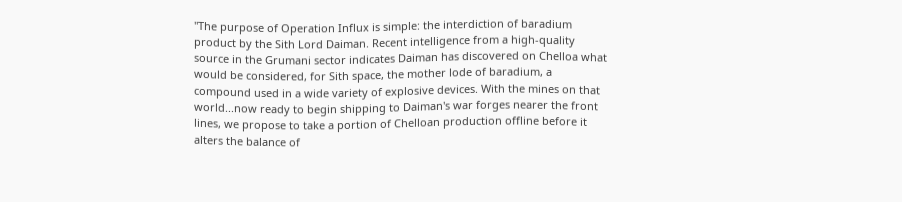"The purpose of Operation Influx is simple: the interdiction of baradium product by the Sith Lord Daiman. Recent intelligence from a high-quality source in the Grumani sector indicates Daiman has discovered on Chelloa what would be considered, for Sith space, the mother lode of baradium, a compound used in a wide variety of explosive devices. With the mines on that world...now ready to begin shipping to Daiman's war forges nearer the front lines, we propose to take a portion of Chelloan production offline before it alters the balance of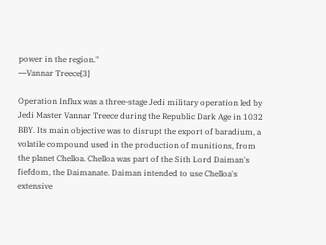power in the region."
―Vannar Treece[3]

Operation Influx was a three-stage Jedi military operation led by Jedi Master Vannar Treece during the Republic Dark Age in 1032 BBY. Its main objective was to disrupt the export of baradium, a volatile compound used in the production of munitions, from the planet Chelloa. Chelloa was part of the Sith Lord Daiman's fiefdom, the Daimanate. Daiman intended to use Chelloa's extensive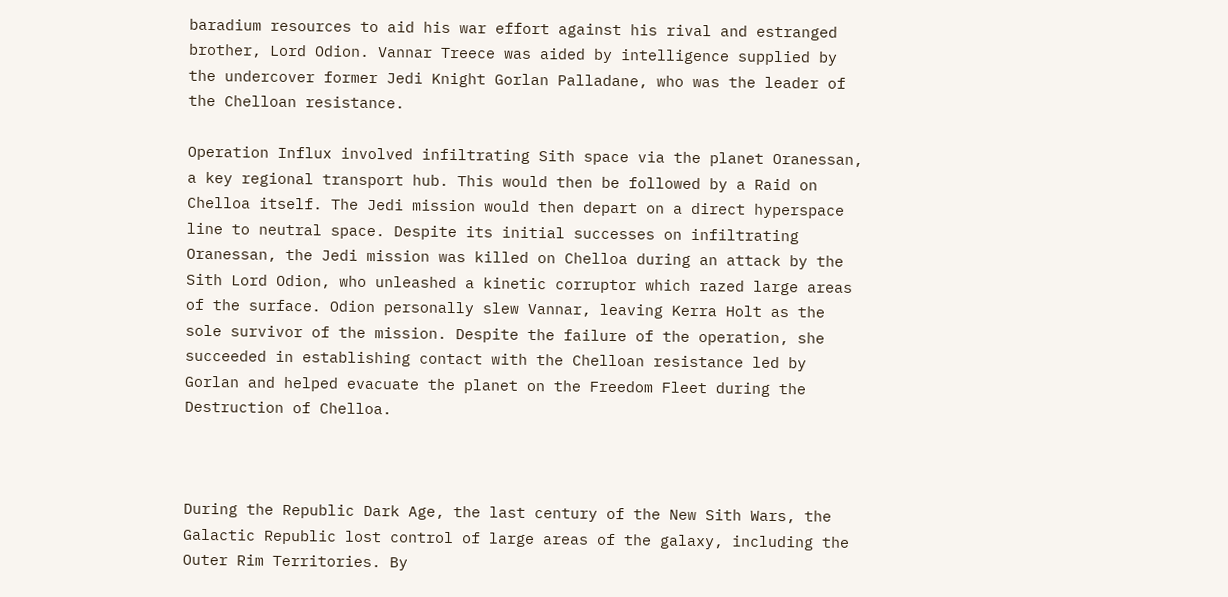baradium resources to aid his war effort against his rival and estranged brother, Lord Odion. Vannar Treece was aided by intelligence supplied by the undercover former Jedi Knight Gorlan Palladane, who was the leader of the Chelloan resistance.

Operation Influx involved infiltrating Sith space via the planet Oranessan, a key regional transport hub. This would then be followed by a Raid on Chelloa itself. The Jedi mission would then depart on a direct hyperspace line to neutral space. Despite its initial successes on infiltrating Oranessan, the Jedi mission was killed on Chelloa during an attack by the Sith Lord Odion, who unleashed a kinetic corruptor which razed large areas of the surface. Odion personally slew Vannar, leaving Kerra Holt as the sole survivor of the mission. Despite the failure of the operation, she succeeded in establishing contact with the Chelloan resistance led by Gorlan and helped evacuate the planet on the Freedom Fleet during the Destruction of Chelloa.



During the Republic Dark Age, the last century of the New Sith Wars, the Galactic Republic lost control of large areas of the galaxy, including the Outer Rim Territories. By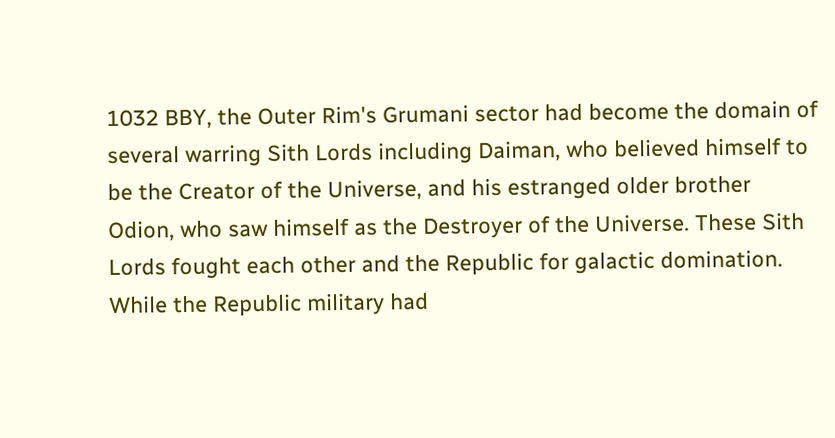1032 BBY, the Outer Rim's Grumani sector had become the domain of several warring Sith Lords including Daiman, who believed himself to be the Creator of the Universe, and his estranged older brother Odion, who saw himself as the Destroyer of the Universe. These Sith Lords fought each other and the Republic for galactic domination. While the Republic military had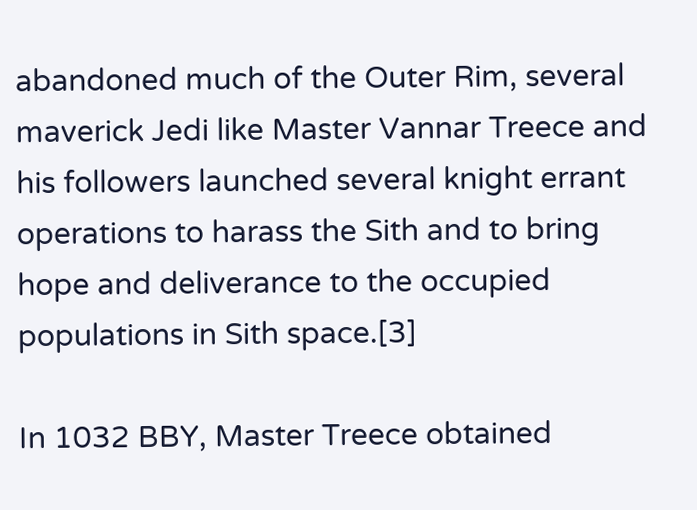abandoned much of the Outer Rim, several maverick Jedi like Master Vannar Treece and his followers launched several knight errant operations to harass the Sith and to bring hope and deliverance to the occupied populations in Sith space.[3]

In 1032 BBY, Master Treece obtained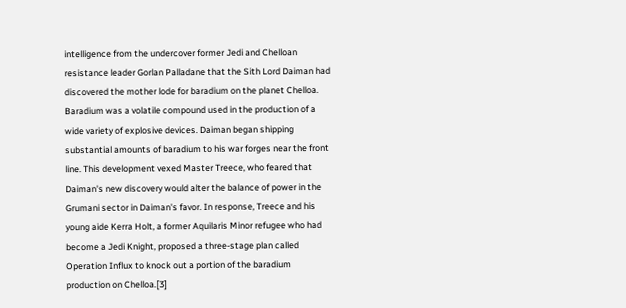intelligence from the undercover former Jedi and Chelloan resistance leader Gorlan Palladane that the Sith Lord Daiman had discovered the mother lode for baradium on the planet Chelloa. Baradium was a volatile compound used in the production of a wide variety of explosive devices. Daiman began shipping substantial amounts of baradium to his war forges near the front line. This development vexed Master Treece, who feared that Daiman's new discovery would alter the balance of power in the Grumani sector in Daiman's favor. In response, Treece and his young aide Kerra Holt, a former Aquilaris Minor refugee who had become a Jedi Knight, proposed a three-stage plan called Operation Influx to knock out a portion of the baradium production on Chelloa.[3]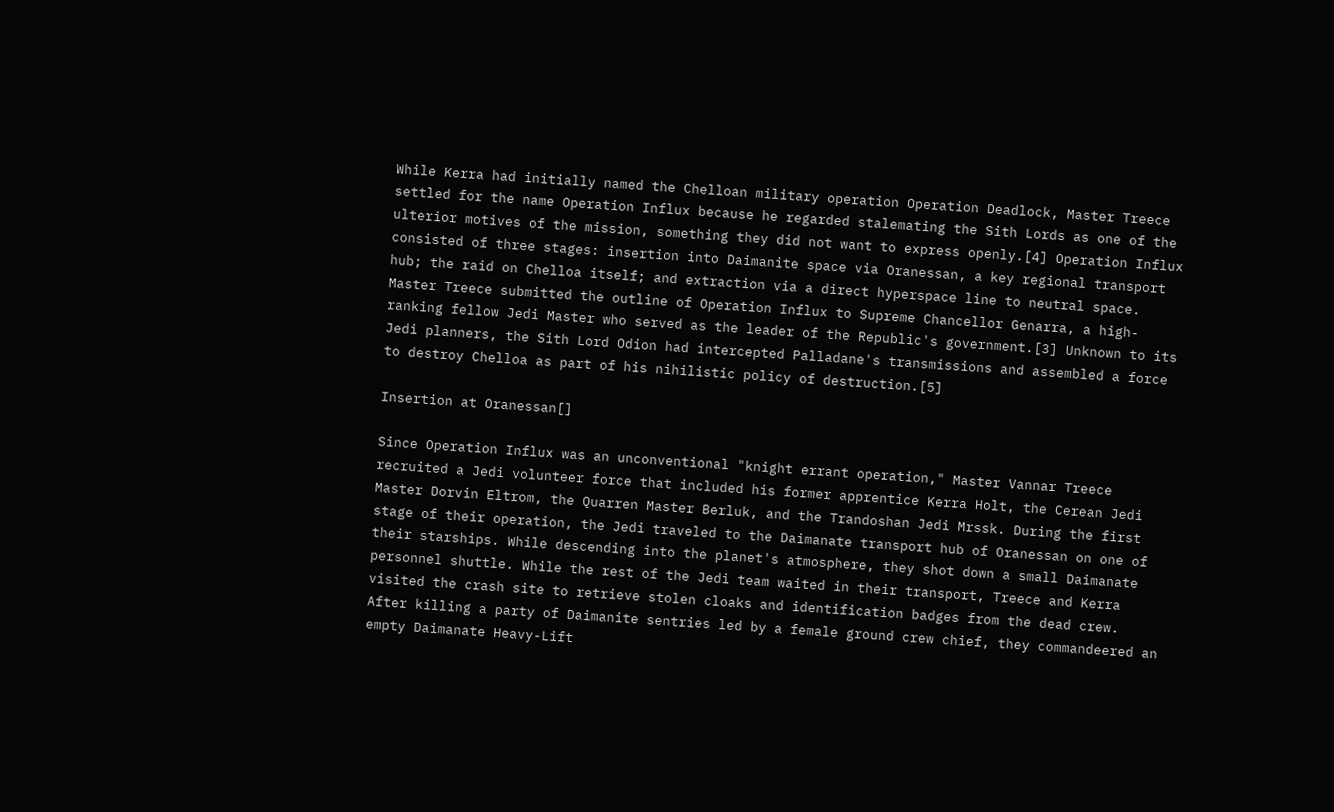While Kerra had initially named the Chelloan military operation Operation Deadlock, Master Treece settled for the name Operation Influx because he regarded stalemating the Sith Lords as one of the ulterior motives of the mission, something they did not want to express openly.[4] Operation Influx consisted of three stages: insertion into Daimanite space via Oranessan, a key regional transport hub; the raid on Chelloa itself; and extraction via a direct hyperspace line to neutral space. Master Treece submitted the outline of Operation Influx to Supreme Chancellor Genarra, a high-ranking fellow Jedi Master who served as the leader of the Republic's government.[3] Unknown to its Jedi planners, the Sith Lord Odion had intercepted Palladane's transmissions and assembled a force to destroy Chelloa as part of his nihilistic policy of destruction.[5]

Insertion at Oranessan[]

Since Operation Influx was an unconventional "knight errant operation," Master Vannar Treece recruited a Jedi volunteer force that included his former apprentice Kerra Holt, the Cerean Jedi Master Dorvin Eltrom, the Quarren Master Berluk, and the Trandoshan Jedi Mrssk. During the first stage of their operation, the Jedi traveled to the Daimanate transport hub of Oranessan on one of their starships. While descending into the planet's atmosphere, they shot down a small Daimanate personnel shuttle. While the rest of the Jedi team waited in their transport, Treece and Kerra visited the crash site to retrieve stolen cloaks and identification badges from the dead crew. After killing a party of Daimanite sentries led by a female ground crew chief, they commandeered an empty Daimanate Heavy-Lift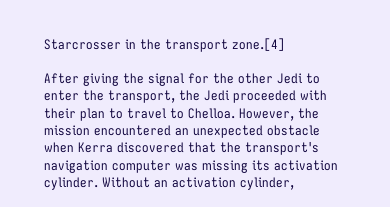Starcrosser in the transport zone.[4]

After giving the signal for the other Jedi to enter the transport, the Jedi proceeded with their plan to travel to Chelloa. However, the mission encountered an unexpected obstacle when Kerra discovered that the transport's navigation computer was missing its activation cylinder. Without an activation cylinder,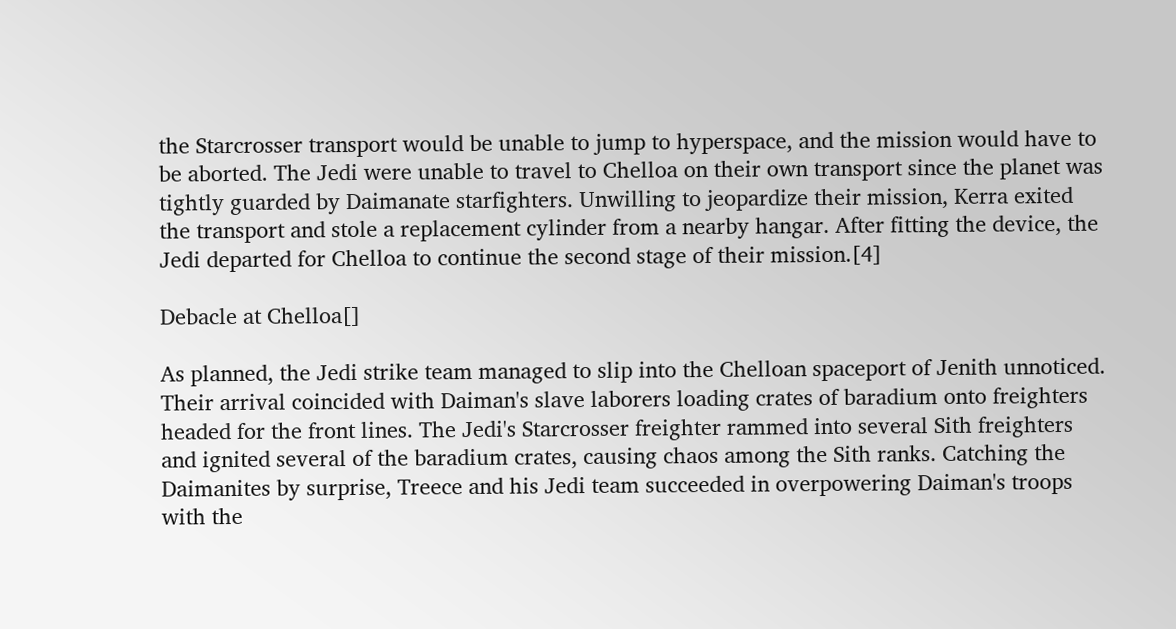the Starcrosser transport would be unable to jump to hyperspace, and the mission would have to be aborted. The Jedi were unable to travel to Chelloa on their own transport since the planet was tightly guarded by Daimanate starfighters. Unwilling to jeopardize their mission, Kerra exited the transport and stole a replacement cylinder from a nearby hangar. After fitting the device, the Jedi departed for Chelloa to continue the second stage of their mission.[4]

Debacle at Chelloa[]

As planned, the Jedi strike team managed to slip into the Chelloan spaceport of Jenith unnoticed. Their arrival coincided with Daiman's slave laborers loading crates of baradium onto freighters headed for the front lines. The Jedi's Starcrosser freighter rammed into several Sith freighters and ignited several of the baradium crates, causing chaos among the Sith ranks. Catching the Daimanites by surprise, Treece and his Jedi team succeeded in overpowering Daiman's troops with the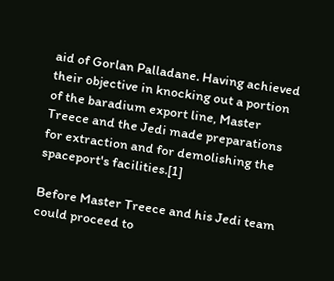aid of Gorlan Palladane. Having achieved their objective in knocking out a portion of the baradium export line, Master Treece and the Jedi made preparations for extraction and for demolishing the spaceport's facilities.[1]

Before Master Treece and his Jedi team could proceed to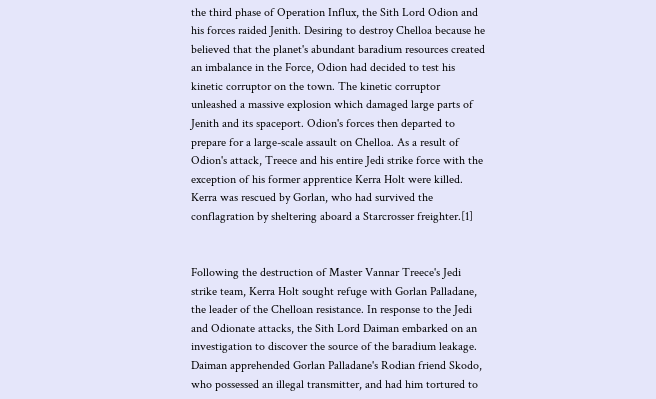the third phase of Operation Influx, the Sith Lord Odion and his forces raided Jenith. Desiring to destroy Chelloa because he believed that the planet's abundant baradium resources created an imbalance in the Force, Odion had decided to test his kinetic corruptor on the town. The kinetic corruptor unleashed a massive explosion which damaged large parts of Jenith and its spaceport. Odion's forces then departed to prepare for a large-scale assault on Chelloa. As a result of Odion's attack, Treece and his entire Jedi strike force with the exception of his former apprentice Kerra Holt were killed. Kerra was rescued by Gorlan, who had survived the conflagration by sheltering aboard a Starcrosser freighter.[1]


Following the destruction of Master Vannar Treece's Jedi strike team, Kerra Holt sought refuge with Gorlan Palladane, the leader of the Chelloan resistance. In response to the Jedi and Odionate attacks, the Sith Lord Daiman embarked on an investigation to discover the source of the baradium leakage. Daiman apprehended Gorlan Palladane's Rodian friend Skodo, who possessed an illegal transmitter, and had him tortured to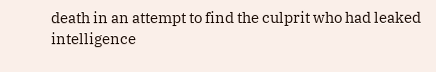death in an attempt to find the culprit who had leaked intelligence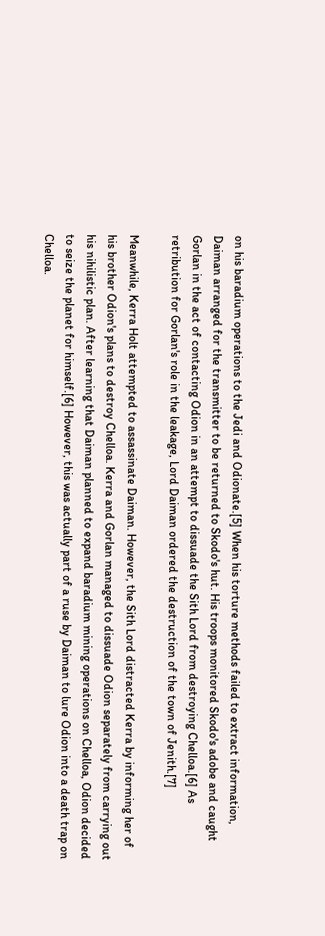on his baradium operations to the Jedi and Odionate.[5] When his torture methods failed to extract information, Daiman arranged for the transmitter to be returned to Skodo's hut. His troops monitored Skodo's adobe and caught Gorlan in the act of contacting Odion in an attempt to dissuade the Sith Lord from destroying Chelloa.[6] As retribution for Gorlan's role in the leakage, Lord Daiman ordered the destruction of the town of Jenith.[7]

Meanwhile, Kerra Holt attempted to assassinate Daiman. However, the Sith Lord distracted Kerra by informing her of his brother Odion's plans to destroy Chelloa. Kerra and Gorlan managed to dissuade Odion separately from carrying out his nihilistic plan. After learning that Daiman planned to expand baradium mining operations on Chelloa, Odion decided to seize the planet for himself.[6] However, this was actually part of a ruse by Daiman to lure Odion into a death trap on Chelloa.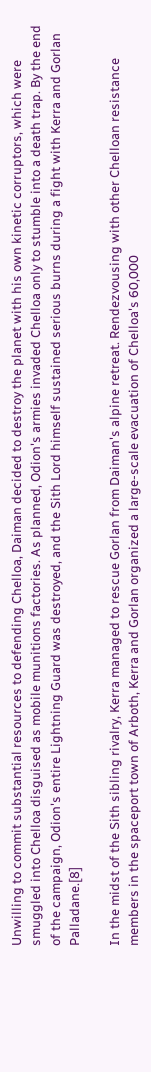Unwilling to commit substantial resources to defending Chelloa, Daiman decided to destroy the planet with his own kinetic corruptors, which were smuggled into Chelloa disguised as mobile munitions factories. As planned, Odion's armies invaded Chelloa only to stumble into a death trap. By the end of the campaign, Odion's entire Lightning Guard was destroyed, and the Sith Lord himself sustained serious burns during a fight with Kerra and Gorlan Palladane.[8]

In the midst of the Sith sibling rivalry, Kerra managed to rescue Gorlan from Daiman's alpine retreat. Rendezvousing with other Chelloan resistance members in the spaceport town of Arboth, Kerra and Gorlan organized a large-scale evacuation of Chelloa's 60,000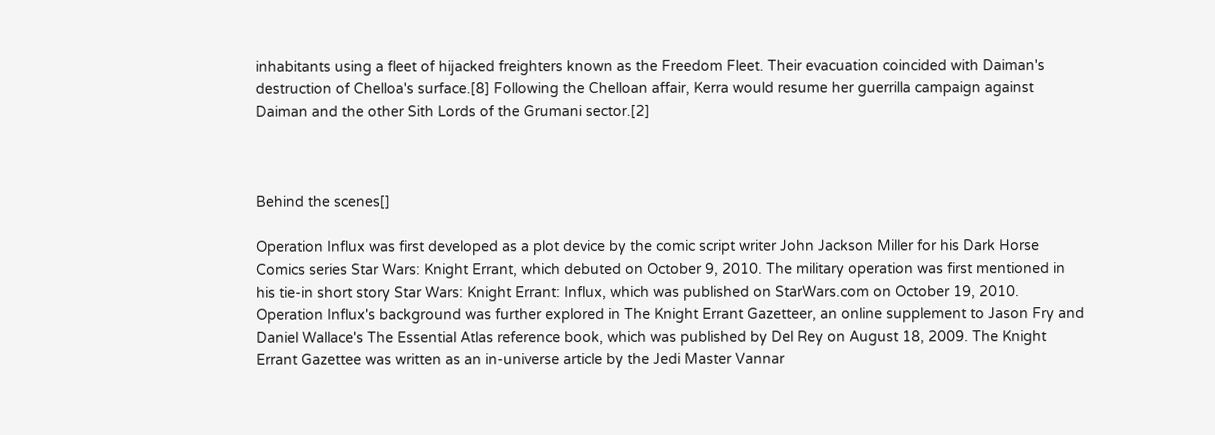inhabitants using a fleet of hijacked freighters known as the Freedom Fleet. Their evacuation coincided with Daiman's destruction of Chelloa's surface.[8] Following the Chelloan affair, Kerra would resume her guerrilla campaign against Daiman and the other Sith Lords of the Grumani sector.[2]



Behind the scenes[]

Operation Influx was first developed as a plot device by the comic script writer John Jackson Miller for his Dark Horse Comics series Star Wars: Knight Errant, which debuted on October 9, 2010. The military operation was first mentioned in his tie-in short story Star Wars: Knight Errant: Influx, which was published on StarWars.com on October 19, 2010. Operation Influx's background was further explored in The Knight Errant Gazetteer, an online supplement to Jason Fry and Daniel Wallace's The Essential Atlas reference book, which was published by Del Rey on August 18, 2009. The Knight Errant Gazettee was written as an in-universe article by the Jedi Master Vannar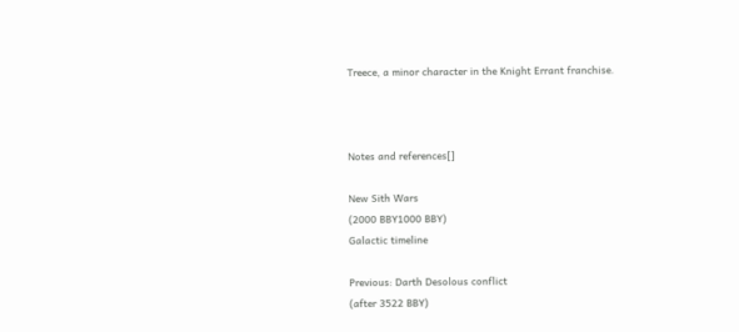Treece, a minor character in the Knight Errant franchise.



Notes and references[]

New Sith Wars
(2000 BBY1000 BBY)
Galactic timeline

Previous: Darth Desolous conflict
(after 3522 BBY)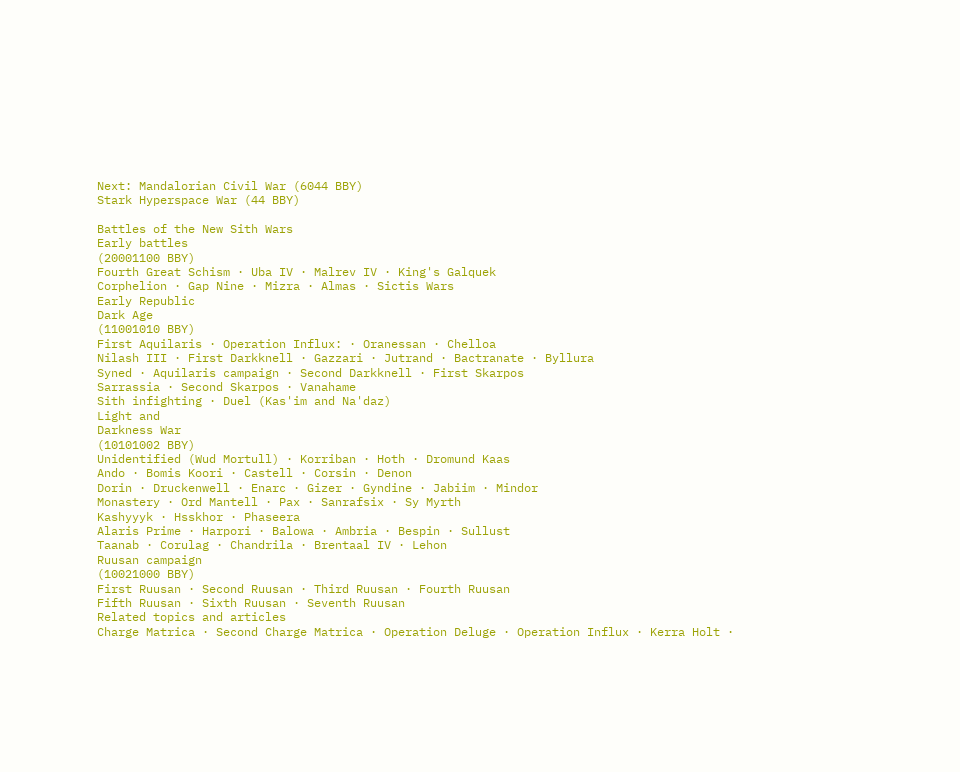Next: Mandalorian Civil War (6044 BBY)
Stark Hyperspace War (44 BBY)

Battles of the New Sith Wars
Early battles
(20001100 BBY)
Fourth Great Schism · Uba IV · Malrev IV · King's Galquek
Corphelion · Gap Nine · Mizra · Almas · Sictis Wars
Early Republic
Dark Age
(11001010 BBY)
First Aquilaris · Operation Influx: · Oranessan · Chelloa
Nilash III · First Darkknell · Gazzari · Jutrand · Bactranate · Byllura
Syned · Aquilaris campaign · Second Darkknell · First Skarpos
Sarrassia · Second Skarpos · Vanahame
Sith infighting · Duel (Kas'im and Na'daz)
Light and
Darkness War
(10101002 BBY)
Unidentified (Wud Mortull) · Korriban · Hoth · Dromund Kaas
Ando · Bomis Koori · Castell · Corsin · Denon
Dorin · Druckenwell · Enarc · Gizer · Gyndine · Jabiim · Mindor
Monastery · Ord Mantell · Pax · Sanrafsix · Sy Myrth
Kashyyyk · Hsskhor · Phaseera
Alaris Prime · Harpori · Balowa · Ambria · Bespin · Sullust
Taanab · Corulag · Chandrila · Brentaal IV · Lehon
Ruusan campaign
(10021000 BBY)
First Ruusan · Second Ruusan · Third Ruusan · Fourth Ruusan
Fifth Ruusan · Sixth Ruusan · Seventh Ruusan
Related topics and articles
Charge Matrica · Second Charge Matrica · Operation Deluge · Operation Influx · Kerra Holt ·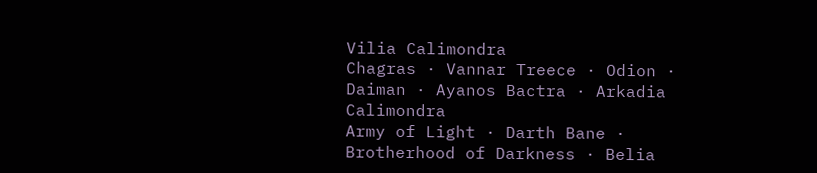Vilia Calimondra
Chagras · Vannar Treece · Odion · Daiman · Ayanos Bactra · Arkadia Calimondra
Army of Light · Darth Bane · Brotherhood of Darkness · Belia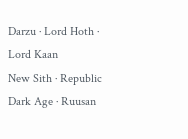Darzu · Lord Hoth · Lord Kaan
New Sith · Republic Dark Age · Ruusan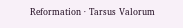Reformation · Tarsus Valorum